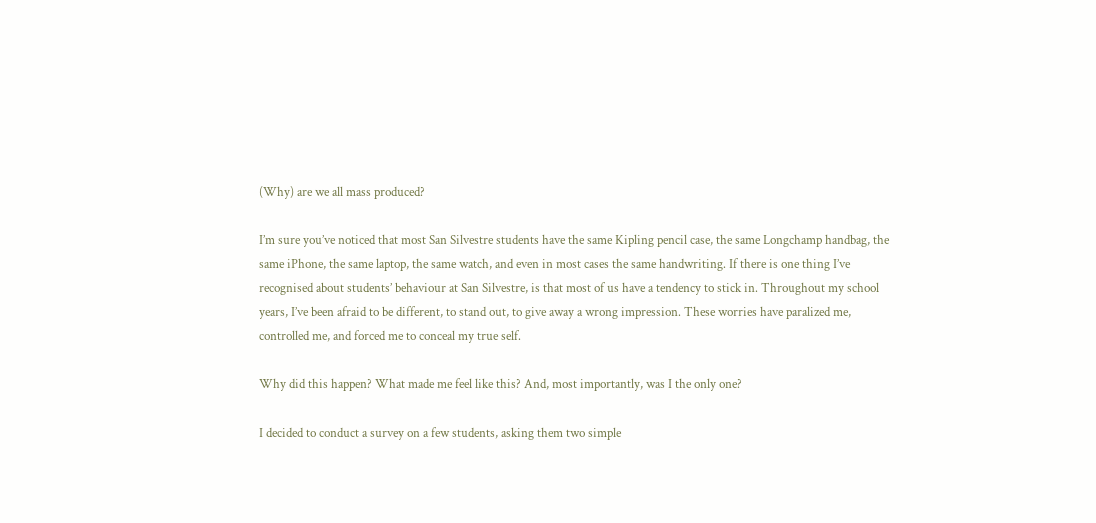(Why) are we all mass produced?

I’m sure you’ve noticed that most San Silvestre students have the same Kipling pencil case, the same Longchamp handbag, the same iPhone, the same laptop, the same watch, and even in most cases the same handwriting. If there is one thing I’ve recognised about students’ behaviour at San Silvestre, is that most of us have a tendency to stick in. Throughout my school years, I’ve been afraid to be different, to stand out, to give away a wrong impression. These worries have paralized me, controlled me, and forced me to conceal my true self.

Why did this happen? What made me feel like this? And, most importantly, was I the only one?

I decided to conduct a survey on a few students, asking them two simple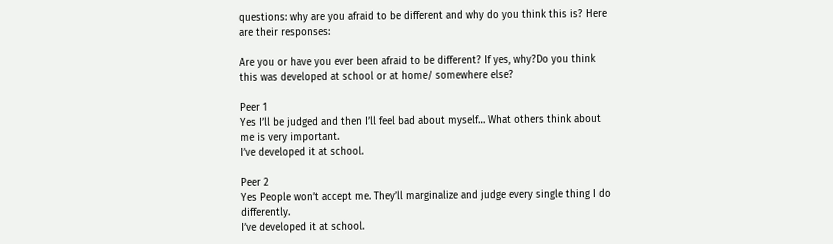questions: why are you afraid to be different and why do you think this is? Here are their responses:

Are you or have you ever been afraid to be different? If yes, why?Do you think this was developed at school or at home/ somewhere else?

Peer 1
Yes I’ll be judged and then I’ll feel bad about myself… What others think about me is very important.
I’ve developed it at school.

Peer 2
Yes People won’t accept me. They’ll marginalize and judge every single thing I do differently.
I’ve developed it at school.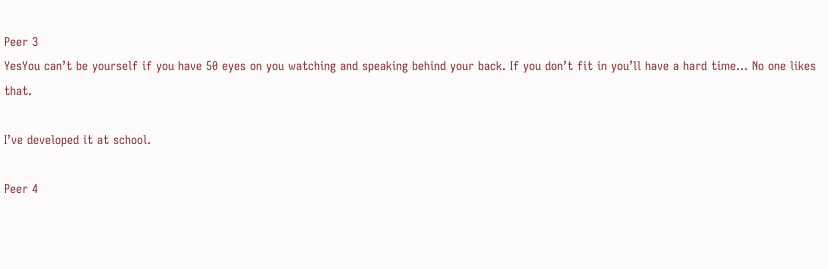Peer 3
YesYou can’t be yourself if you have 50 eyes on you watching and speaking behind your back. If you don’t fit in you’ll have a hard time… No one likes that.

I’ve developed it at school.

Peer 4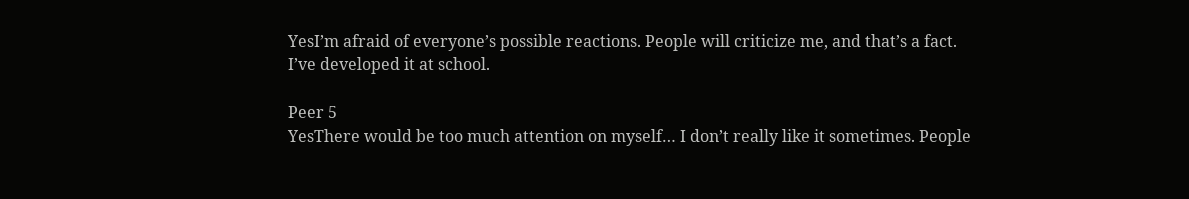YesI’m afraid of everyone’s possible reactions. People will criticize me, and that’s a fact.
I’ve developed it at school.

Peer 5
YesThere would be too much attention on myself… I don’t really like it sometimes. People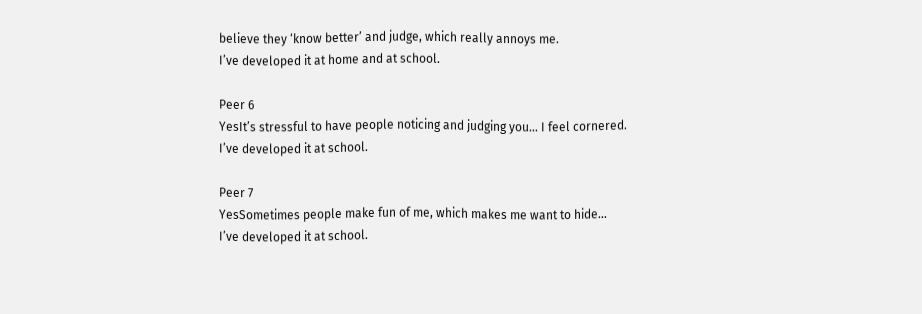believe they ‘know better’ and judge, which really annoys me.
I’ve developed it at home and at school.

Peer 6
YesIt’s stressful to have people noticing and judging you… I feel cornered.
I’ve developed it at school.

Peer 7
YesSometimes people make fun of me, which makes me want to hide…
I’ve developed it at school.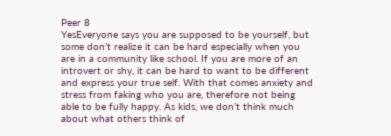Peer 8
YesEveryone says you are supposed to be yourself, but some don’t realize it can be hard especially when you are in a community like school. If you are more of an introvert or shy, it can be hard to want to be different and express your true self. With that comes anxiety and stress from faking who you are, therefore not being able to be fully happy. As kids, we don’t think much about what others think of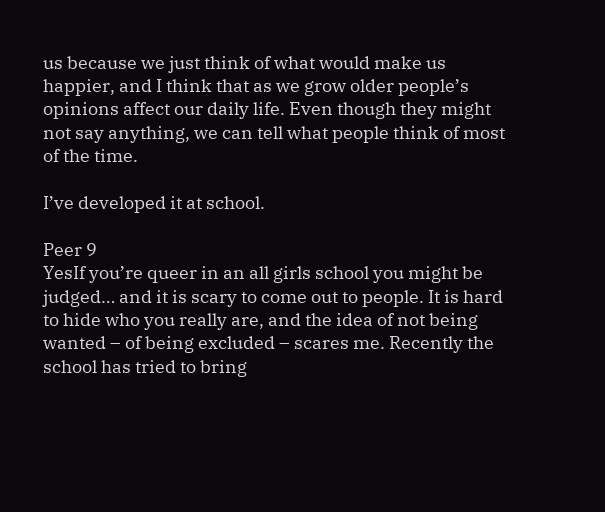us because we just think of what would make us happier, and I think that as we grow older people’s opinions affect our daily life. Even though they might not say anything, we can tell what people think of most of the time.

I’ve developed it at school.

Peer 9
YesIf you’re queer in an all girls school you might be judged… and it is scary to come out to people. It is hard to hide who you really are, and the idea of not being wanted – of being excluded – scares me. Recently the school has tried to bring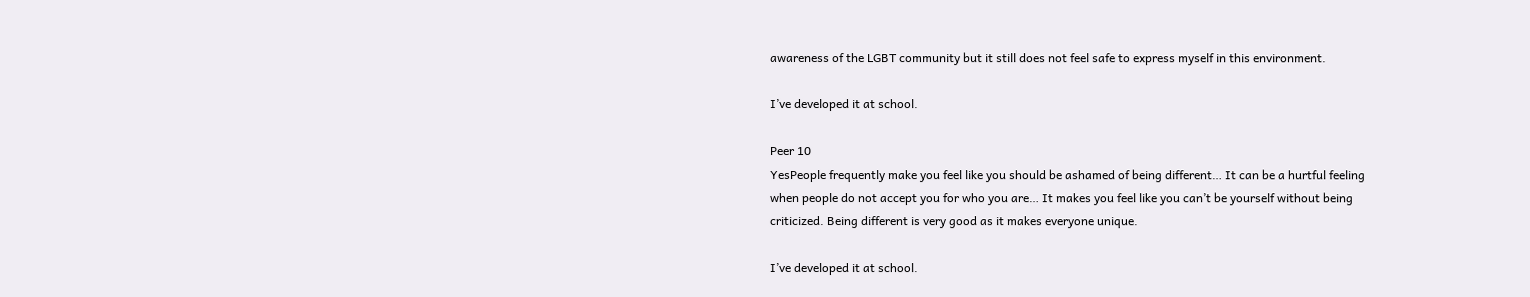awareness of the LGBT community but it still does not feel safe to express myself in this environment.

I’ve developed it at school.

Peer 10
YesPeople frequently make you feel like you should be ashamed of being different… It can be a hurtful feeling when people do not accept you for who you are… It makes you feel like you can’t be yourself without being criticized. Being different is very good as it makes everyone unique.

I’ve developed it at school.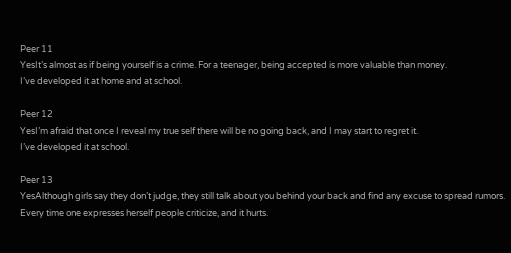Peer 11
YesIt’s almost as if being yourself is a crime. For a teenager, being accepted is more valuable than money.
I’ve developed it at home and at school.

Peer 12
YesI’m afraid that once I reveal my true self there will be no going back, and I may start to regret it.
I’ve developed it at school.

Peer 13
YesAlthough girls say they don’t judge, they still talk about you behind your back and find any excuse to spread rumors. Every time one expresses herself people criticize, and it hurts.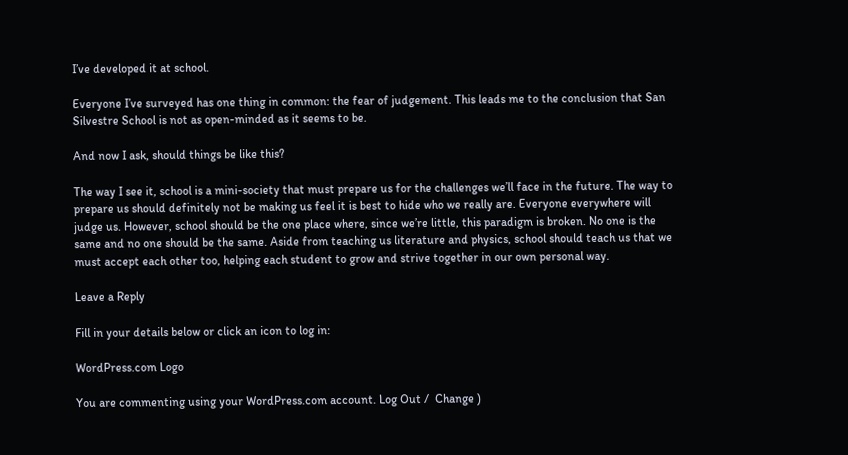I’ve developed it at school.

Everyone I’ve surveyed has one thing in common: the fear of judgement. This leads me to the conclusion that San Silvestre School is not as open-minded as it seems to be.

And now I ask, should things be like this?

The way I see it, school is a mini-society that must prepare us for the challenges we’ll face in the future. The way to prepare us should definitely not be making us feel it is best to hide who we really are. Everyone everywhere will judge us. However, school should be the one place where, since we’re little, this paradigm is broken. No one is the same and no one should be the same. Aside from teaching us literature and physics, school should teach us that we must accept each other too, helping each student to grow and strive together in our own personal way.

Leave a Reply

Fill in your details below or click an icon to log in:

WordPress.com Logo

You are commenting using your WordPress.com account. Log Out /  Change )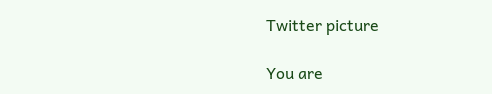Twitter picture

You are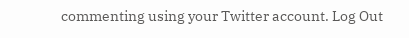commenting using your Twitter account. Log Out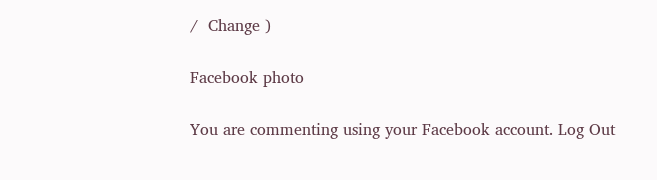/  Change )

Facebook photo

You are commenting using your Facebook account. Log Out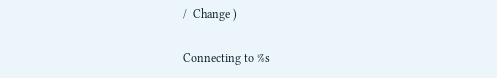/  Change )

Connecting to %s